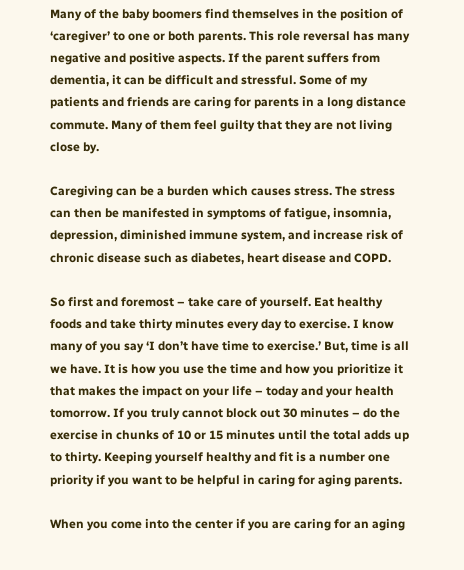Many of the baby boomers find themselves in the position of ‘caregiver’ to one or both parents. This role reversal has many negative and positive aspects. If the parent suffers from dementia, it can be difficult and stressful. Some of my patients and friends are caring for parents in a long distance commute. Many of them feel guilty that they are not living close by.

Caregiving can be a burden which causes stress. The stress can then be manifested in symptoms of fatigue, insomnia, depression, diminished immune system, and increase risk of chronic disease such as diabetes, heart disease and COPD.

So first and foremost – take care of yourself. Eat healthy foods and take thirty minutes every day to exercise. I know many of you say ‘I don’t have time to exercise.’ But, time is all we have. It is how you use the time and how you prioritize it that makes the impact on your life – today and your health tomorrow. If you truly cannot block out 30 minutes – do the exercise in chunks of 10 or 15 minutes until the total adds up to thirty. Keeping yourself healthy and fit is a number one priority if you want to be helpful in caring for aging parents.

When you come into the center if you are caring for an aging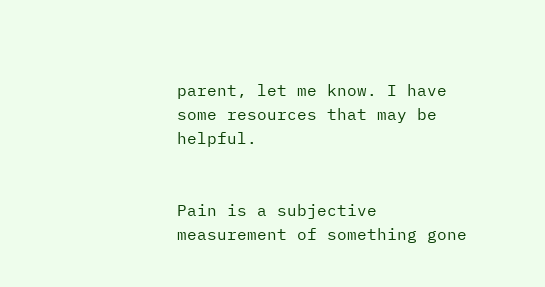parent, let me know. I have some resources that may be helpful.


Pain is a subjective measurement of something gone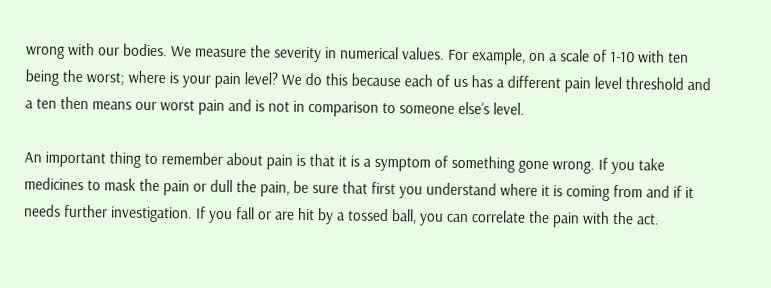wrong with our bodies. We measure the severity in numerical values. For example, on a scale of 1-10 with ten being the worst; where is your pain level? We do this because each of us has a different pain level threshold and a ten then means our worst pain and is not in comparison to someone else’s level.

An important thing to remember about pain is that it is a symptom of something gone wrong. If you take medicines to mask the pain or dull the pain, be sure that first you understand where it is coming from and if it needs further investigation. If you fall or are hit by a tossed ball, you can correlate the pain with the act.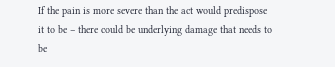If the pain is more severe than the act would predispose it to be – there could be underlying damage that needs to be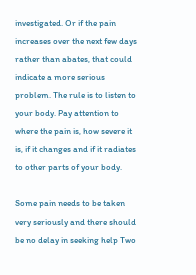investigated. Or if the pain increases over the next few days rather than abates, that could indicate a more serious problem. The rule is to listen to your body. Pay attention to where the pain is, how severe it is, if it changes and if it radiates to other parts of your body.

Some pain needs to be taken very seriously and there should be no delay in seeking help Two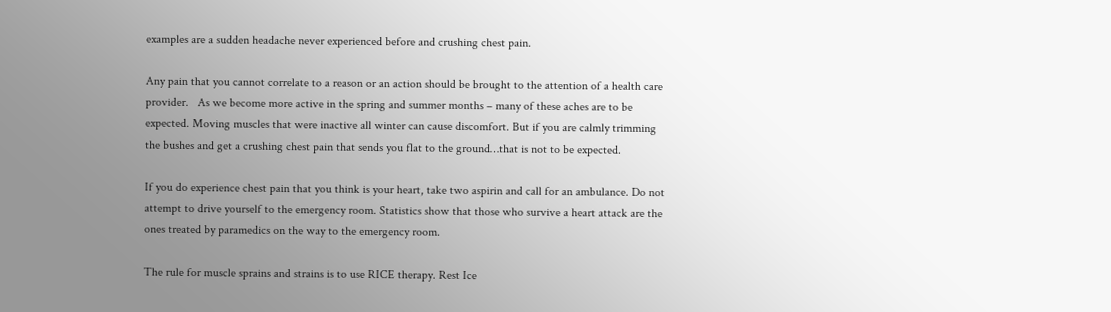examples are a sudden headache never experienced before and crushing chest pain.

Any pain that you cannot correlate to a reason or an action should be brought to the attention of a health care provider.   As we become more active in the spring and summer months – many of these aches are to be expected. Moving muscles that were inactive all winter can cause discomfort. But if you are calmly trimming the bushes and get a crushing chest pain that sends you flat to the ground…that is not to be expected.

If you do experience chest pain that you think is your heart, take two aspirin and call for an ambulance. Do not attempt to drive yourself to the emergency room. Statistics show that those who survive a heart attack are the ones treated by paramedics on the way to the emergency room.

The rule for muscle sprains and strains is to use RICE therapy. Rest Ice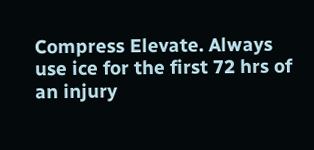Compress Elevate. Always use ice for the first 72 hrs of an injury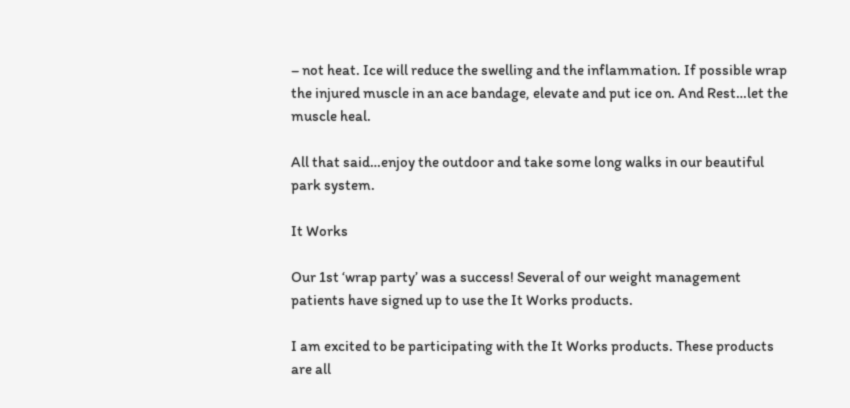– not heat. Ice will reduce the swelling and the inflammation. If possible wrap the injured muscle in an ace bandage, elevate and put ice on. And Rest…let the muscle heal.

All that said…enjoy the outdoor and take some long walks in our beautiful park system.

It Works

Our 1st ‘wrap party’ was a success! Several of our weight management patients have signed up to use the It Works products.

I am excited to be participating with the It Works products. These products are all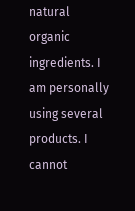natural organic ingredients. I am personally using several products. I cannot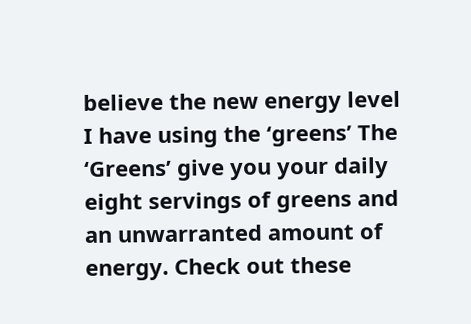believe the new energy level I have using the ‘greens’ The ‘Greens’ give you your daily eight servings of greens and an unwarranted amount of energy. Check out these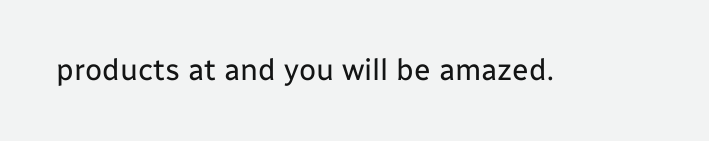products at and you will be amazed.